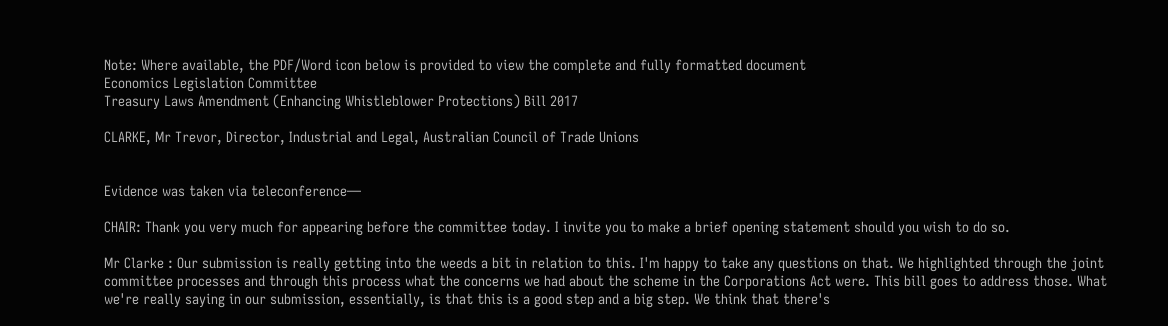Note: Where available, the PDF/Word icon below is provided to view the complete and fully formatted document
Economics Legislation Committee
Treasury Laws Amendment (Enhancing Whistleblower Protections) Bill 2017

CLARKE, Mr Trevor, Director, Industrial and Legal, Australian Council of Trade Unions


Evidence was taken via teleconference—

CHAIR: Thank you very much for appearing before the committee today. I invite you to make a brief opening statement should you wish to do so.

Mr Clarke : Our submission is really getting into the weeds a bit in relation to this. I'm happy to take any questions on that. We highlighted through the joint committee processes and through this process what the concerns we had about the scheme in the Corporations Act were. This bill goes to address those. What we're really saying in our submission, essentially, is that this is a good step and a big step. We think that there's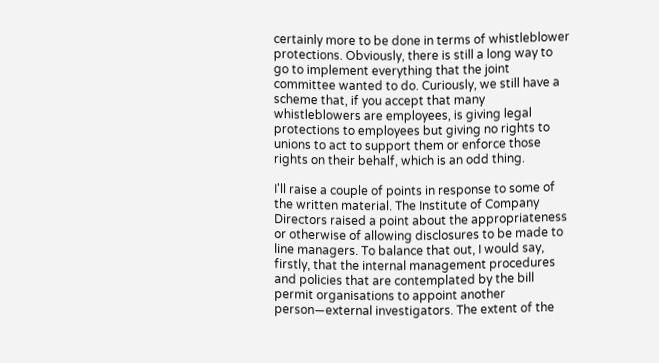certainly more to be done in terms of whistleblower protections. Obviously, there is still a long way to go to implement everything that the joint committee wanted to do. Curiously, we still have a scheme that, if you accept that many whistleblowers are employees, is giving legal protections to employees but giving no rights to unions to act to support them or enforce those rights on their behalf, which is an odd thing.

I'll raise a couple of points in response to some of the written material. The Institute of Company Directors raised a point about the appropriateness or otherwise of allowing disclosures to be made to line managers. To balance that out, I would say, firstly, that the internal management procedures and policies that are contemplated by the bill permit organisations to appoint another person—external investigators. The extent of the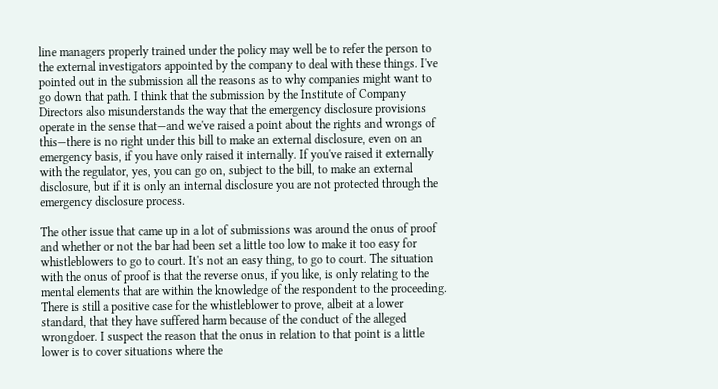line managers properly trained under the policy may well be to refer the person to the external investigators appointed by the company to deal with these things. I've pointed out in the submission all the reasons as to why companies might want to go down that path. I think that the submission by the Institute of Company Directors also misunderstands the way that the emergency disclosure provisions operate in the sense that—and we've raised a point about the rights and wrongs of this—there is no right under this bill to make an external disclosure, even on an emergency basis, if you have only raised it internally. If you've raised it externally with the regulator, yes, you can go on, subject to the bill, to make an external disclosure, but if it is only an internal disclosure you are not protected through the emergency disclosure process.

The other issue that came up in a lot of submissions was around the onus of proof and whether or not the bar had been set a little too low to make it too easy for whistleblowers to go to court. It's not an easy thing, to go to court. The situation with the onus of proof is that the reverse onus, if you like, is only relating to the mental elements that are within the knowledge of the respondent to the proceeding. There is still a positive case for the whistleblower to prove, albeit at a lower standard, that they have suffered harm because of the conduct of the alleged wrongdoer. I suspect the reason that the onus in relation to that point is a little lower is to cover situations where the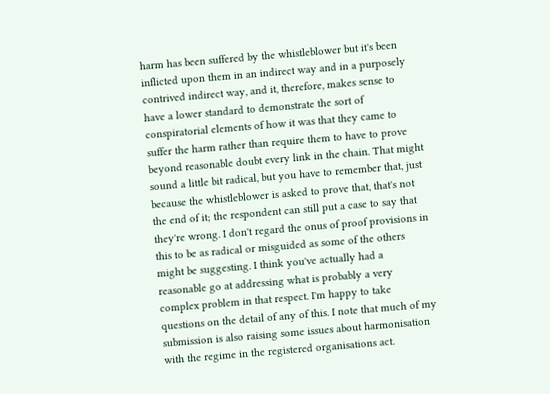harm has been suffered by the whistleblower but it's been inflicted upon them in an indirect way and in a purposely contrived indirect way, and it, therefore, makes sense to have a lower standard to demonstrate the sort of conspiratorial elements of how it was that they came to suffer the harm rather than require them to have to prove beyond reasonable doubt every link in the chain. That might sound a little bit radical, but you have to remember that, just because the whistleblower is asked to prove that, that's not the end of it; the respondent can still put a case to say that they're wrong. I don't regard the onus of proof provisions in this to be as radical or misguided as some of the others might be suggesting. I think you've actually had a reasonable go at addressing what is probably a very complex problem in that respect. I'm happy to take questions on the detail of any of this. I note that much of my submission is also raising some issues about harmonisation with the regime in the registered organisations act.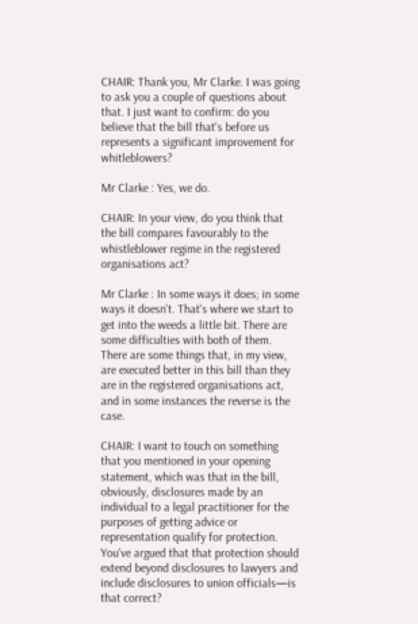CHAIR: Thank you, Mr Clarke. I was going to ask you a couple of questions about that. I just want to confirm: do you believe that the bill that's before us represents a significant improvement for whitleblowers?

Mr Clarke : Yes, we do.

CHAIR: In your view, do you think that the bill compares favourably to the whistleblower regime in the registered organisations act?

Mr Clarke : In some ways it does; in some ways it doesn't. That's where we start to get into the weeds a little bit. There are some difficulties with both of them. There are some things that, in my view, are executed better in this bill than they are in the registered organisations act, and in some instances the reverse is the case.

CHAIR: I want to touch on something that you mentioned in your opening statement, which was that in the bill, obviously, disclosures made by an individual to a legal practitioner for the purposes of getting advice or representation qualify for protection. You've argued that that protection should extend beyond disclosures to lawyers and include disclosures to union officials—is that correct?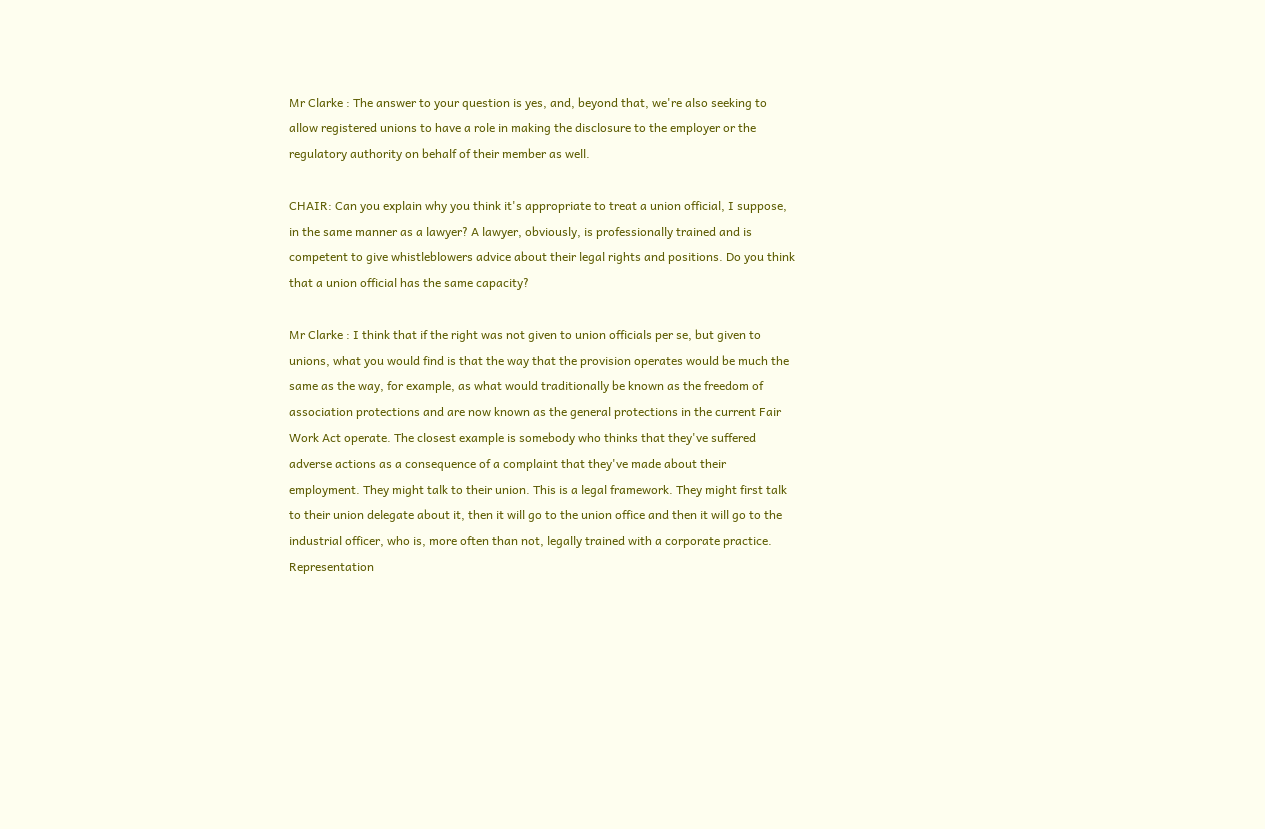Mr Clarke : The answer to your question is yes, and, beyond that, we're also seeking to allow registered unions to have a role in making the disclosure to the employer or the regulatory authority on behalf of their member as well.

CHAIR: Can you explain why you think it's appropriate to treat a union official, I suppose, in the same manner as a lawyer? A lawyer, obviously, is professionally trained and is competent to give whistleblowers advice about their legal rights and positions. Do you think that a union official has the same capacity?

Mr Clarke : I think that if the right was not given to union officials per se, but given to unions, what you would find is that the way that the provision operates would be much the same as the way, for example, as what would traditionally be known as the freedom of association protections and are now known as the general protections in the current Fair Work Act operate. The closest example is somebody who thinks that they've suffered adverse actions as a consequence of a complaint that they've made about their employment. They might talk to their union. This is a legal framework. They might first talk to their union delegate about it, then it will go to the union office and then it will go to the industrial officer, who is, more often than not, legally trained with a corporate practice. Representation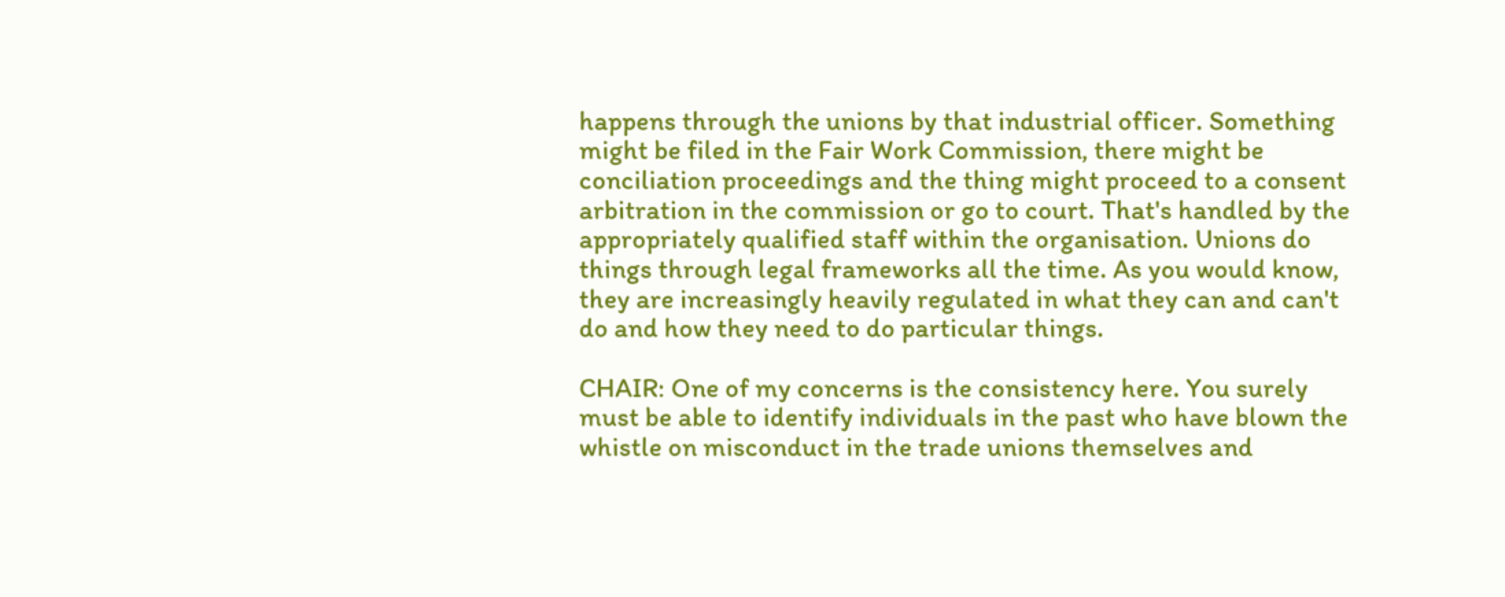happens through the unions by that industrial officer. Something might be filed in the Fair Work Commission, there might be conciliation proceedings and the thing might proceed to a consent arbitration in the commission or go to court. That's handled by the appropriately qualified staff within the organisation. Unions do things through legal frameworks all the time. As you would know, they are increasingly heavily regulated in what they can and can't do and how they need to do particular things.

CHAIR: One of my concerns is the consistency here. You surely must be able to identify individuals in the past who have blown the whistle on misconduct in the trade unions themselves and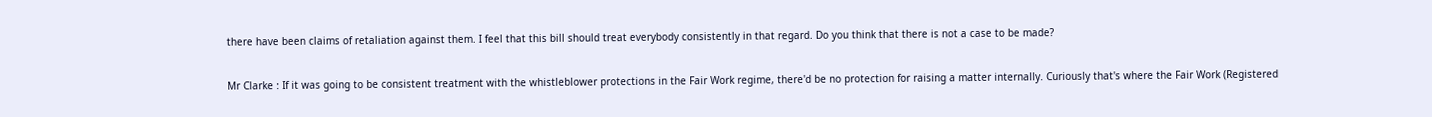there have been claims of retaliation against them. I feel that this bill should treat everybody consistently in that regard. Do you think that there is not a case to be made?

Mr Clarke : If it was going to be consistent treatment with the whistleblower protections in the Fair Work regime, there'd be no protection for raising a matter internally. Curiously that's where the Fair Work (Registered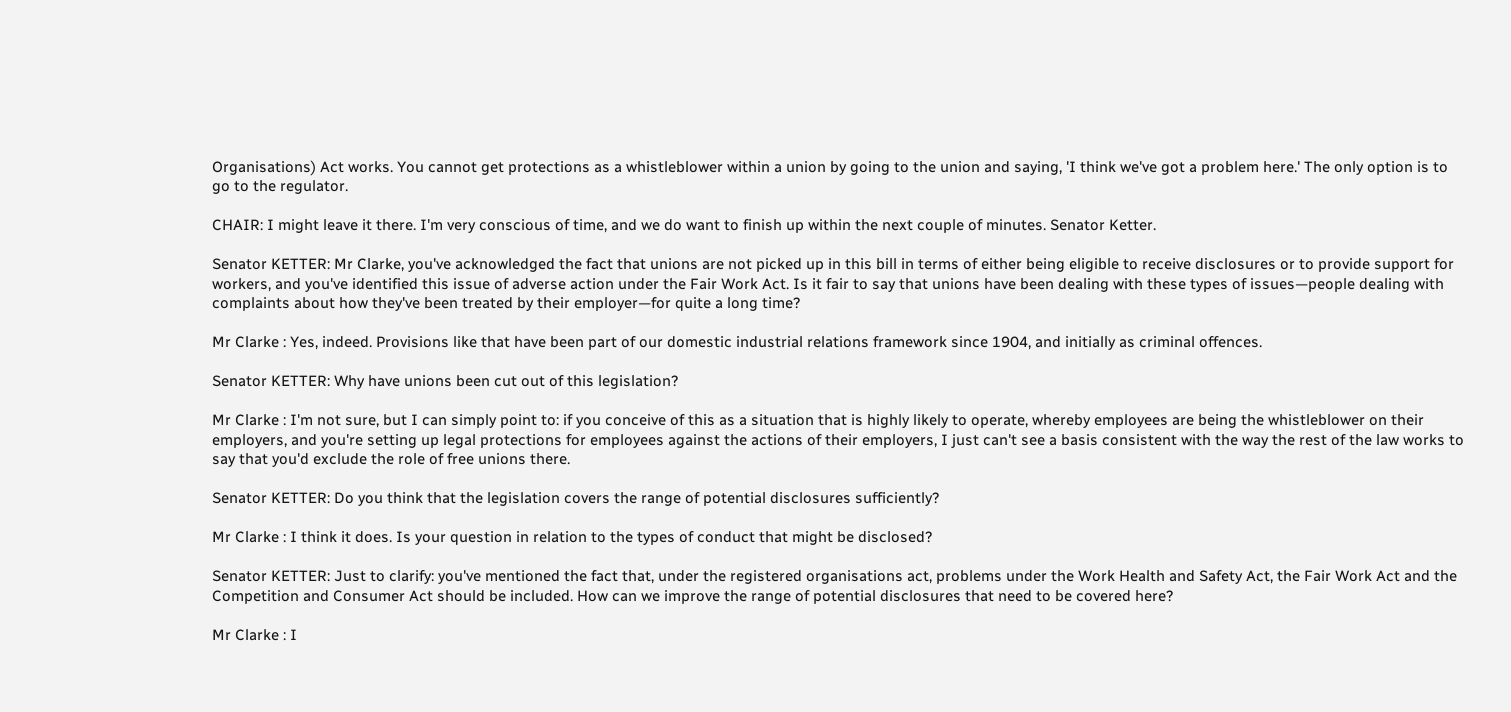Organisations) Act works. You cannot get protections as a whistleblower within a union by going to the union and saying, 'I think we've got a problem here.' The only option is to go to the regulator.

CHAIR: I might leave it there. I'm very conscious of time, and we do want to finish up within the next couple of minutes. Senator Ketter.

Senator KETTER: Mr Clarke, you've acknowledged the fact that unions are not picked up in this bill in terms of either being eligible to receive disclosures or to provide support for workers, and you've identified this issue of adverse action under the Fair Work Act. Is it fair to say that unions have been dealing with these types of issues—people dealing with complaints about how they've been treated by their employer—for quite a long time?

Mr Clarke : Yes, indeed. Provisions like that have been part of our domestic industrial relations framework since 1904, and initially as criminal offences.

Senator KETTER: Why have unions been cut out of this legislation?

Mr Clarke : I'm not sure, but I can simply point to: if you conceive of this as a situation that is highly likely to operate, whereby employees are being the whistleblower on their employers, and you're setting up legal protections for employees against the actions of their employers, I just can't see a basis consistent with the way the rest of the law works to say that you'd exclude the role of free unions there.

Senator KETTER: Do you think that the legislation covers the range of potential disclosures sufficiently?

Mr Clarke : I think it does. Is your question in relation to the types of conduct that might be disclosed?

Senator KETTER: Just to clarify: you've mentioned the fact that, under the registered organisations act, problems under the Work Health and Safety Act, the Fair Work Act and the Competition and Consumer Act should be included. How can we improve the range of potential disclosures that need to be covered here?

Mr Clarke : I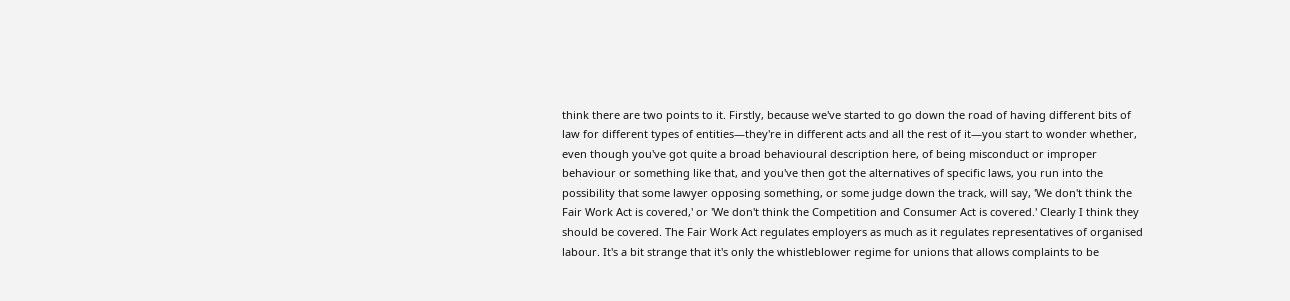think there are two points to it. Firstly, because we've started to go down the road of having different bits of law for different types of entities—they're in different acts and all the rest of it—you start to wonder whether, even though you've got quite a broad behavioural description here, of being misconduct or improper behaviour or something like that, and you've then got the alternatives of specific laws, you run into the possibility that some lawyer opposing something, or some judge down the track, will say, 'We don't think the Fair Work Act is covered,' or 'We don't think the Competition and Consumer Act is covered.' Clearly I think they should be covered. The Fair Work Act regulates employers as much as it regulates representatives of organised labour. It's a bit strange that it's only the whistleblower regime for unions that allows complaints to be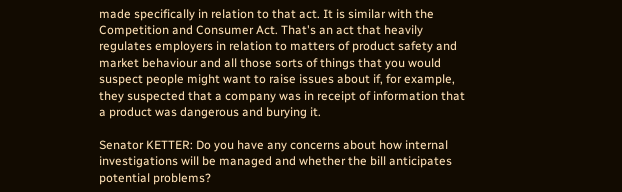made specifically in relation to that act. It is similar with the Competition and Consumer Act. That's an act that heavily regulates employers in relation to matters of product safety and market behaviour and all those sorts of things that you would suspect people might want to raise issues about if, for example, they suspected that a company was in receipt of information that a product was dangerous and burying it.

Senator KETTER: Do you have any concerns about how internal investigations will be managed and whether the bill anticipates potential problems?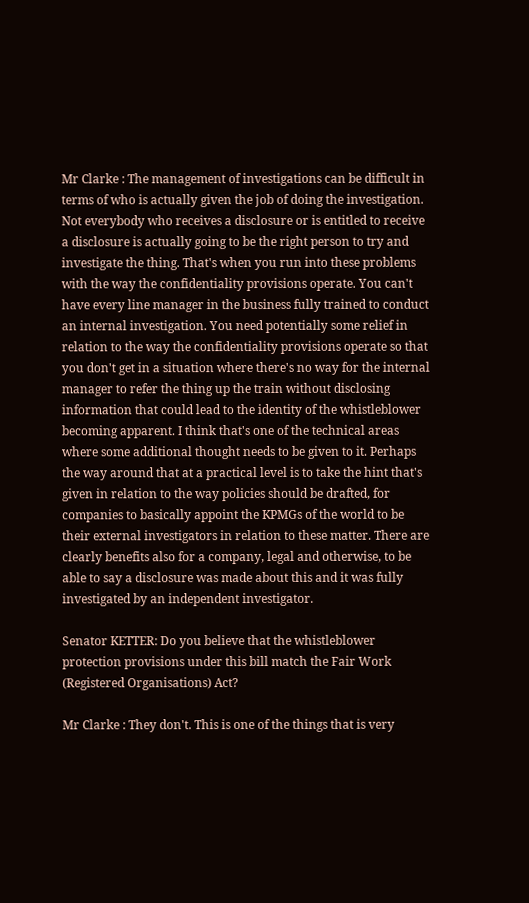Mr Clarke : The management of investigations can be difficult in terms of who is actually given the job of doing the investigation. Not everybody who receives a disclosure or is entitled to receive a disclosure is actually going to be the right person to try and investigate the thing. That's when you run into these problems with the way the confidentiality provisions operate. You can't have every line manager in the business fully trained to conduct an internal investigation. You need potentially some relief in relation to the way the confidentiality provisions operate so that you don't get in a situation where there's no way for the internal manager to refer the thing up the train without disclosing information that could lead to the identity of the whistleblower becoming apparent. I think that's one of the technical areas where some additional thought needs to be given to it. Perhaps the way around that at a practical level is to take the hint that's given in relation to the way policies should be drafted, for companies to basically appoint the KPMGs of the world to be their external investigators in relation to these matter. There are clearly benefits also for a company, legal and otherwise, to be able to say a disclosure was made about this and it was fully investigated by an independent investigator.

Senator KETTER: Do you believe that the whistleblower protection provisions under this bill match the Fair Work (Registered Organisations) Act?

Mr Clarke : They don't. This is one of the things that is very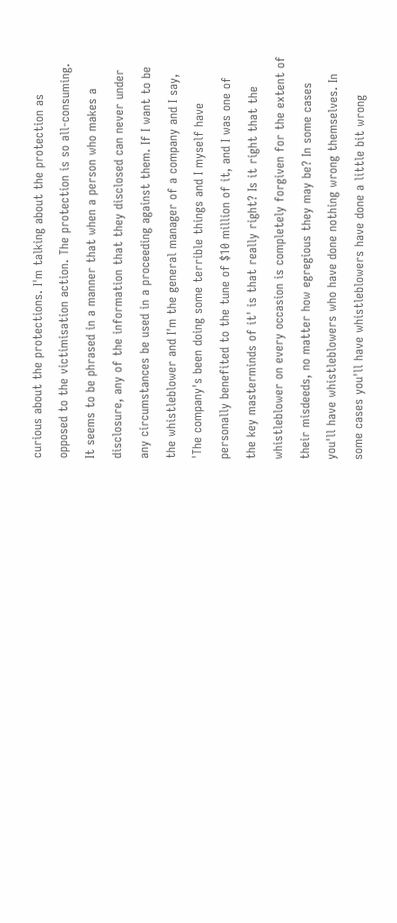curious about the protections. I'm talking about the protection as opposed to the victimisation action. The protection is so all-consuming. It seems to be phrased in a manner that when a person who makes a disclosure, any of the information that they disclosed can never under any circumstances be used in a proceeding against them. If I want to be the whistleblower and I'm the general manager of a company and I say, 'The company's been doing some terrible things and I myself have personally benefited to the tune of $10 million of it, and I was one of the key masterminds of it' is that really right? Is it right that the whistleblower on every occasion is completely forgiven for the extent of their misdeeds, no matter how egregious they may be? In some cases you'll have whistleblowers who have done nothing wrong themselves. In some cases you'll have whistleblowers have done a little bit wrong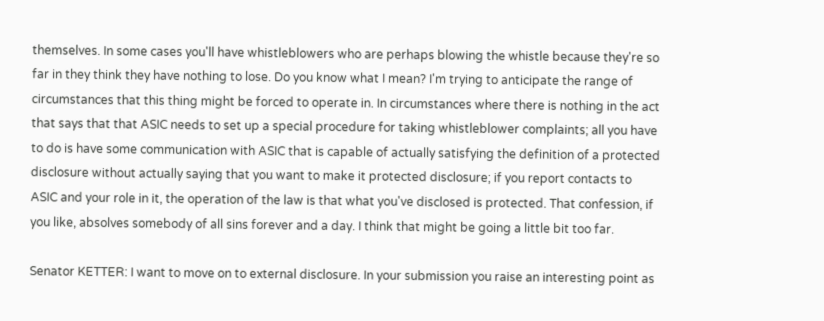themselves. In some cases you'll have whistleblowers who are perhaps blowing the whistle because they're so far in they think they have nothing to lose. Do you know what I mean? I'm trying to anticipate the range of circumstances that this thing might be forced to operate in. In circumstances where there is nothing in the act that says that that ASIC needs to set up a special procedure for taking whistleblower complaints; all you have to do is have some communication with ASIC that is capable of actually satisfying the definition of a protected disclosure without actually saying that you want to make it protected disclosure; if you report contacts to ASIC and your role in it, the operation of the law is that what you've disclosed is protected. That confession, if you like, absolves somebody of all sins forever and a day. I think that might be going a little bit too far.

Senator KETTER: I want to move on to external disclosure. In your submission you raise an interesting point as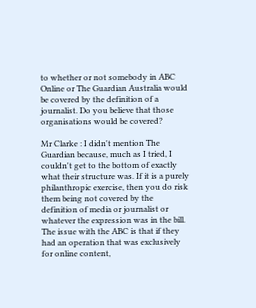to whether or not somebody in ABC Online or The Guardian Australia would be covered by the definition of a journalist. Do you believe that those organisations would be covered?

Mr Clarke : I didn't mention The Guardian because, much as I tried, I couldn't get to the bottom of exactly what their structure was. If it is a purely philanthropic exercise, then you do risk them being not covered by the definition of media or journalist or whatever the expression was in the bill. The issue with the ABC is that if they had an operation that was exclusively for online content,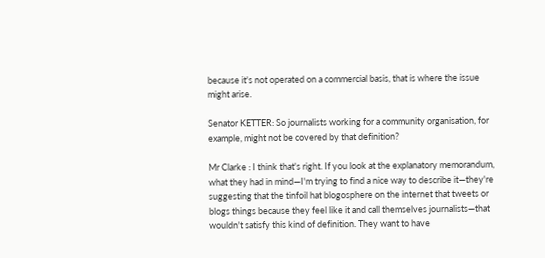because it's not operated on a commercial basis, that is where the issue might arise.

Senator KETTER: So journalists working for a community organisation, for example, might not be covered by that definition?

Mr Clarke : I think that's right. If you look at the explanatory memorandum, what they had in mind—I'm trying to find a nice way to describe it—they're suggesting that the tinfoil hat blogosphere on the internet that tweets or blogs things because they feel like it and call themselves journalists—that wouldn't satisfy this kind of definition. They want to have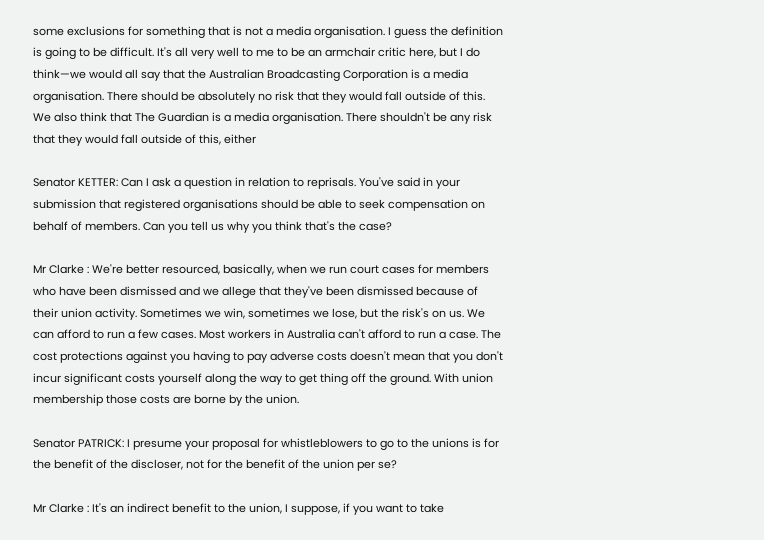some exclusions for something that is not a media organisation. I guess the definition is going to be difficult. It's all very well to me to be an armchair critic here, but I do think—we would all say that the Australian Broadcasting Corporation is a media organisation. There should be absolutely no risk that they would fall outside of this. We also think that The Guardian is a media organisation. There shouldn't be any risk that they would fall outside of this, either

Senator KETTER: Can I ask a question in relation to reprisals. You've said in your submission that registered organisations should be able to seek compensation on behalf of members. Can you tell us why you think that's the case?

Mr Clarke : We're better resourced, basically, when we run court cases for members who have been dismissed and we allege that they've been dismissed because of their union activity. Sometimes we win, sometimes we lose, but the risk's on us. We can afford to run a few cases. Most workers in Australia can't afford to run a case. The cost protections against you having to pay adverse costs doesn't mean that you don't incur significant costs yourself along the way to get thing off the ground. With union membership those costs are borne by the union.

Senator PATRICK: I presume your proposal for whistleblowers to go to the unions is for the benefit of the discloser, not for the benefit of the union per se?

Mr Clarke : It's an indirect benefit to the union, I suppose, if you want to take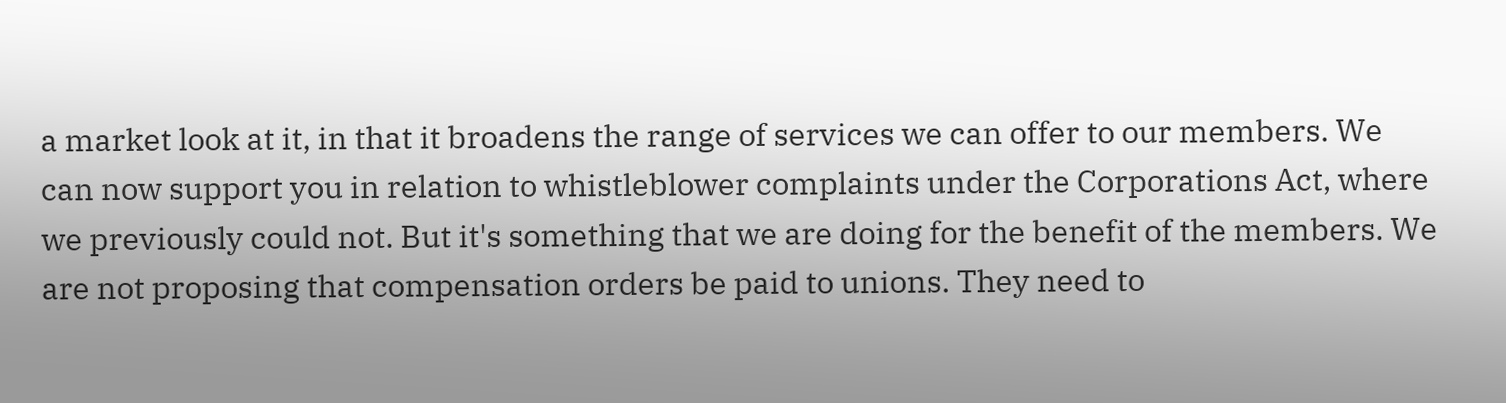a market look at it, in that it broadens the range of services we can offer to our members. We can now support you in relation to whistleblower complaints under the Corporations Act, where we previously could not. But it's something that we are doing for the benefit of the members. We are not proposing that compensation orders be paid to unions. They need to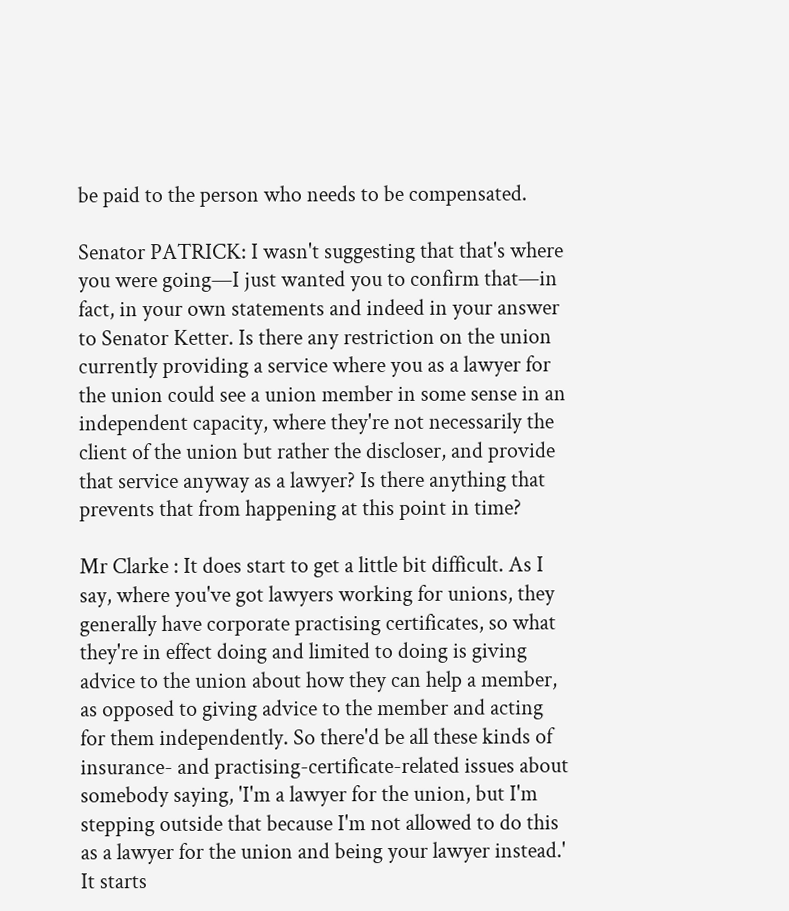be paid to the person who needs to be compensated.

Senator PATRICK: I wasn't suggesting that that's where you were going—I just wanted you to confirm that—in fact, in your own statements and indeed in your answer to Senator Ketter. Is there any restriction on the union currently providing a service where you as a lawyer for the union could see a union member in some sense in an independent capacity, where they're not necessarily the client of the union but rather the discloser, and provide that service anyway as a lawyer? Is there anything that prevents that from happening at this point in time?

Mr Clarke : It does start to get a little bit difficult. As I say, where you've got lawyers working for unions, they generally have corporate practising certificates, so what they're in effect doing and limited to doing is giving advice to the union about how they can help a member, as opposed to giving advice to the member and acting for them independently. So there'd be all these kinds of insurance- and practising-certificate-related issues about somebody saying, 'I'm a lawyer for the union, but I'm stepping outside that because I'm not allowed to do this as a lawyer for the union and being your lawyer instead.' It starts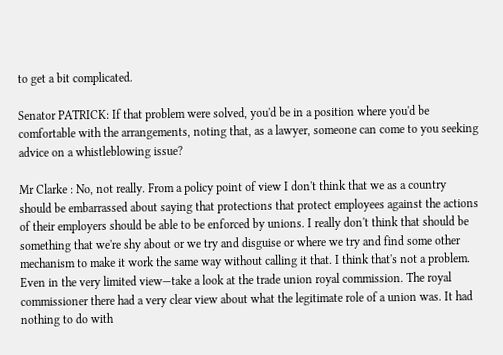to get a bit complicated.

Senator PATRICK: If that problem were solved, you'd be in a position where you'd be comfortable with the arrangements, noting that, as a lawyer, someone can come to you seeking advice on a whistleblowing issue?

Mr Clarke : No, not really. From a policy point of view I don't think that we as a country should be embarrassed about saying that protections that protect employees against the actions of their employers should be able to be enforced by unions. I really don't think that should be something that we're shy about or we try and disguise or where we try and find some other mechanism to make it work the same way without calling it that. I think that's not a problem. Even in the very limited view—take a look at the trade union royal commission. The royal commissioner there had a very clear view about what the legitimate role of a union was. It had nothing to do with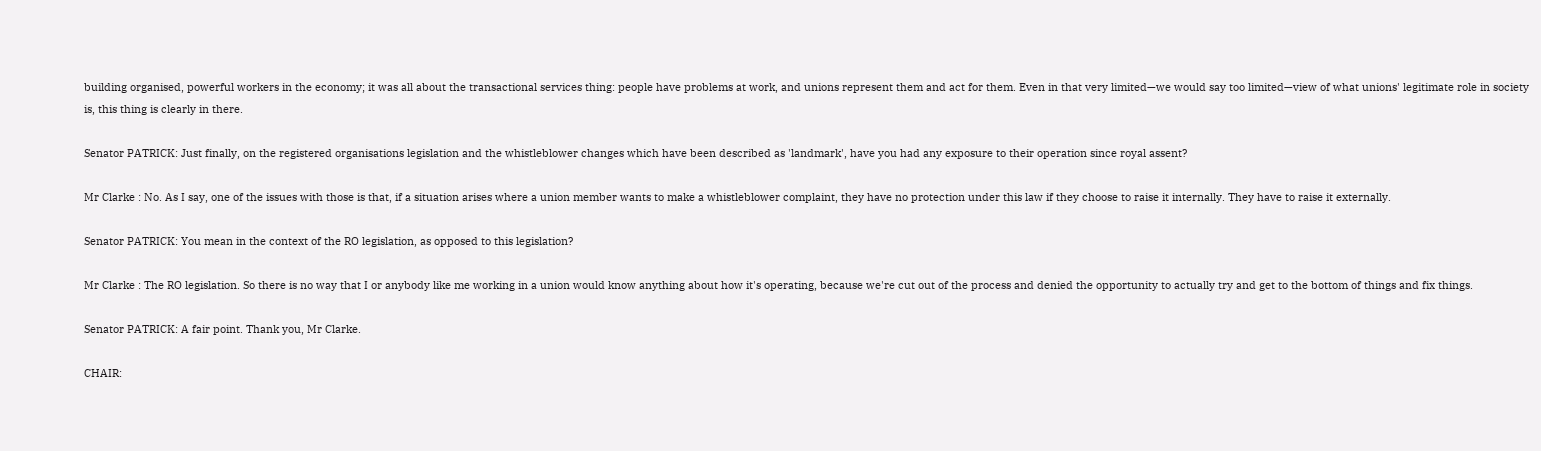building organised, powerful workers in the economy; it was all about the transactional services thing: people have problems at work, and unions represent them and act for them. Even in that very limited—we would say too limited—view of what unions' legitimate role in society is, this thing is clearly in there.

Senator PATRICK: Just finally, on the registered organisations legislation and the whistleblower changes which have been described as 'landmark', have you had any exposure to their operation since royal assent?

Mr Clarke : No. As I say, one of the issues with those is that, if a situation arises where a union member wants to make a whistleblower complaint, they have no protection under this law if they choose to raise it internally. They have to raise it externally.

Senator PATRICK: You mean in the context of the RO legislation, as opposed to this legislation?

Mr Clarke : The RO legislation. So there is no way that I or anybody like me working in a union would know anything about how it's operating, because we're cut out of the process and denied the opportunity to actually try and get to the bottom of things and fix things.

Senator PATRICK: A fair point. Thank you, Mr Clarke.

CHAIR: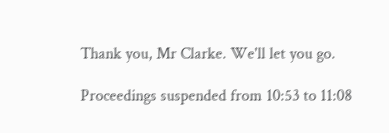Thank you, Mr Clarke. We'll let you go.

Proceedings suspended from 10:53 to 11:08